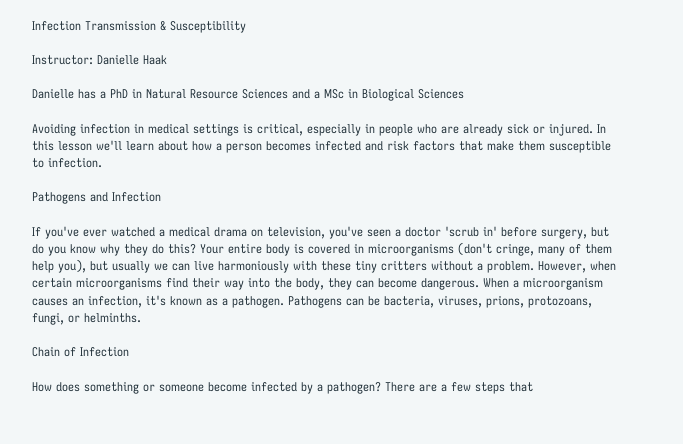Infection Transmission & Susceptibility

Instructor: Danielle Haak

Danielle has a PhD in Natural Resource Sciences and a MSc in Biological Sciences

Avoiding infection in medical settings is critical, especially in people who are already sick or injured. In this lesson we'll learn about how a person becomes infected and risk factors that make them susceptible to infection.

Pathogens and Infection

If you've ever watched a medical drama on television, you've seen a doctor 'scrub in' before surgery, but do you know why they do this? Your entire body is covered in microorganisms (don't cringe, many of them help you), but usually we can live harmoniously with these tiny critters without a problem. However, when certain microorganisms find their way into the body, they can become dangerous. When a microorganism causes an infection, it's known as a pathogen. Pathogens can be bacteria, viruses, prions, protozoans, fungi, or helminths.

Chain of Infection

How does something or someone become infected by a pathogen? There are a few steps that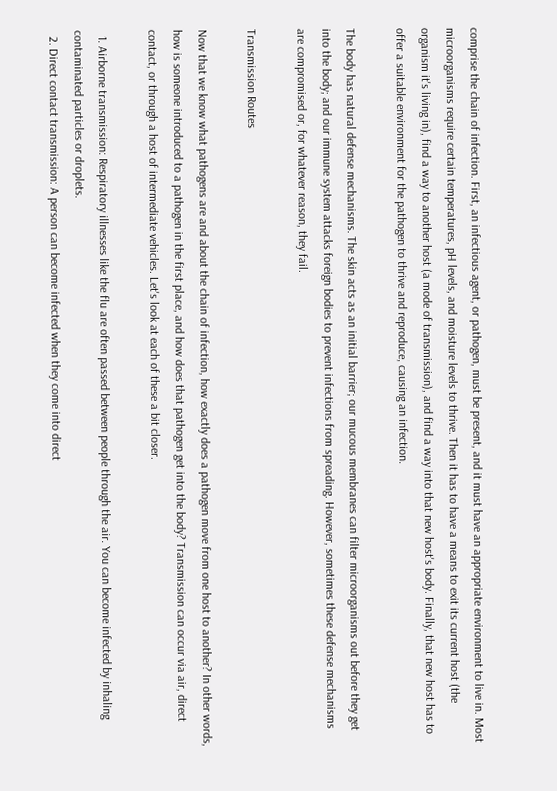comprise the chain of infection. First, an infectious agent, or pathogen, must be present, and it must have an appropriate environment to live in. Most microorganisms require certain temperatures, pH levels, and moisture levels to thrive. Then it has to have a means to exit its current host (the organism it's living in), find a way to another host (a mode of transmission), and find a way into that new host's body. Finally, that new host has to offer a suitable environment for the pathogen to thrive and reproduce, causing an infection.

The body has natural defense mechanisms. The skin acts as an initial barrier; our mucous membranes can filter microorganisms out before they get into the body; and our immune system attacks foreign bodies to prevent infections from spreading. However, sometimes these defense mechanisms are compromised or, for whatever reason, they fail.

Transmission Routes

Now that we know what pathogens are and about the chain of infection, how exactly does a pathogen move from one host to another? In other words, how is someone introduced to a pathogen in the first place, and how does that pathogen get into the body? Transmission can occur via air, direct contact, or through a host of intermediate vehicles. Let's look at each of these a bit closer.

  1. Airborne transmission: Respiratory illnesses like the flu are often passed between people through the air. You can become infected by inhaling contaminated particles or droplets.
  2. Direct contact transmission: A person can become infected when they come into direct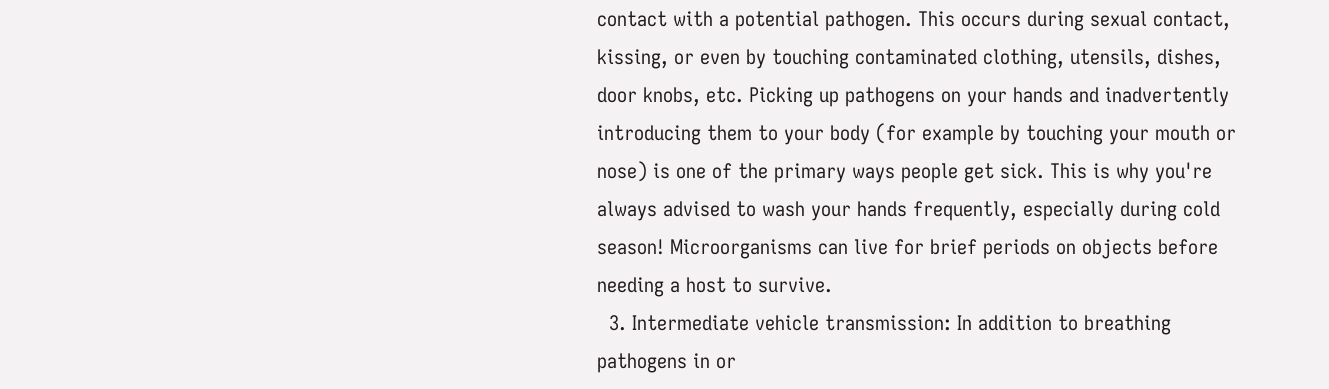contact with a potential pathogen. This occurs during sexual contact, kissing, or even by touching contaminated clothing, utensils, dishes, door knobs, etc. Picking up pathogens on your hands and inadvertently introducing them to your body (for example by touching your mouth or nose) is one of the primary ways people get sick. This is why you're always advised to wash your hands frequently, especially during cold season! Microorganisms can live for brief periods on objects before needing a host to survive.
  3. Intermediate vehicle transmission: In addition to breathing pathogens in or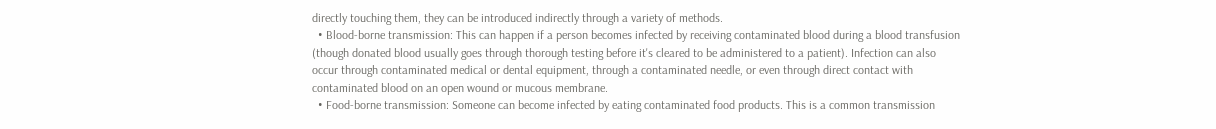directly touching them, they can be introduced indirectly through a variety of methods.
  • Blood-borne transmission: This can happen if a person becomes infected by receiving contaminated blood during a blood transfusion (though donated blood usually goes through thorough testing before it's cleared to be administered to a patient). Infection can also occur through contaminated medical or dental equipment, through a contaminated needle, or even through direct contact with contaminated blood on an open wound or mucous membrane.
  • Food-borne transmission: Someone can become infected by eating contaminated food products. This is a common transmission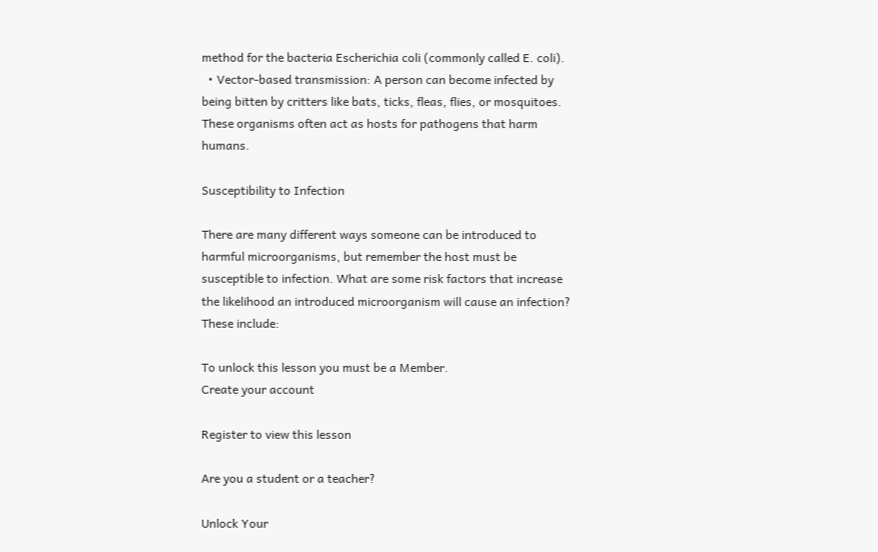method for the bacteria Escherichia coli (commonly called E. coli).
  • Vector-based transmission: A person can become infected by being bitten by critters like bats, ticks, fleas, flies, or mosquitoes. These organisms often act as hosts for pathogens that harm humans.

Susceptibility to Infection

There are many different ways someone can be introduced to harmful microorganisms, but remember the host must be susceptible to infection. What are some risk factors that increase the likelihood an introduced microorganism will cause an infection? These include:

To unlock this lesson you must be a Member.
Create your account

Register to view this lesson

Are you a student or a teacher?

Unlock Your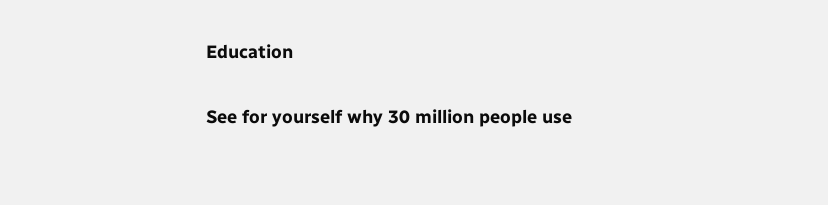Education

See for yourself why 30 million people use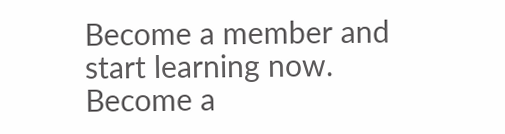Become a member and start learning now.
Become a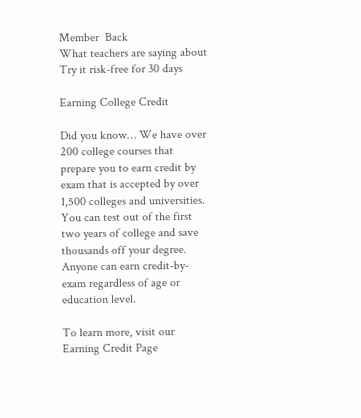Member  Back
What teachers are saying about
Try it risk-free for 30 days

Earning College Credit

Did you know… We have over 200 college courses that prepare you to earn credit by exam that is accepted by over 1,500 colleges and universities. You can test out of the first two years of college and save thousands off your degree. Anyone can earn credit-by-exam regardless of age or education level.

To learn more, visit our Earning Credit Page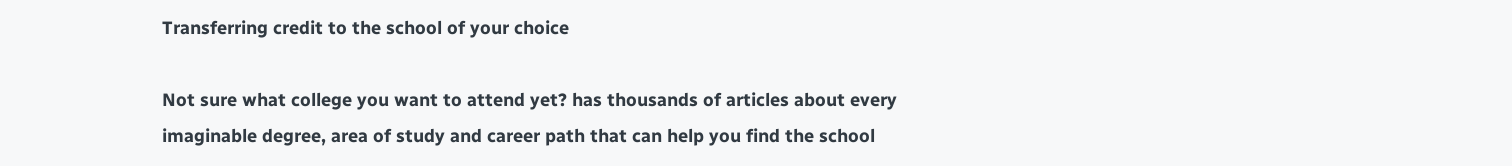Transferring credit to the school of your choice

Not sure what college you want to attend yet? has thousands of articles about every imaginable degree, area of study and career path that can help you find the school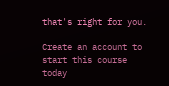that's right for you.

Create an account to start this course today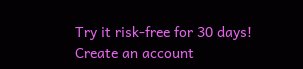Try it risk-free for 30 days!
Create an account